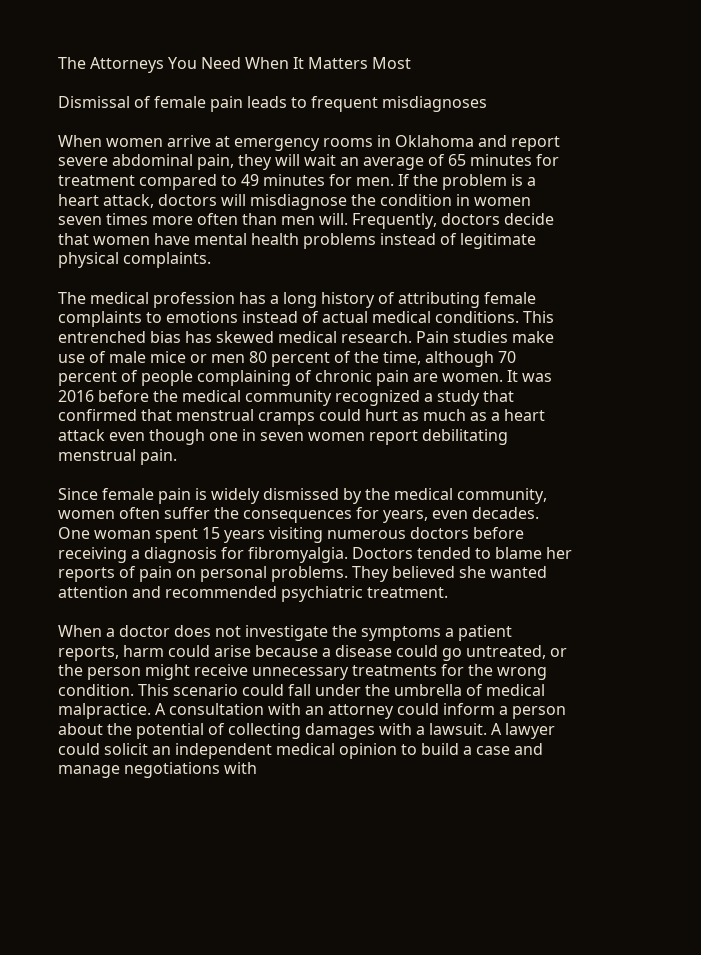The Attorneys You Need When It Matters Most

Dismissal of female pain leads to frequent misdiagnoses

When women arrive at emergency rooms in Oklahoma and report severe abdominal pain, they will wait an average of 65 minutes for treatment compared to 49 minutes for men. If the problem is a heart attack, doctors will misdiagnose the condition in women seven times more often than men will. Frequently, doctors decide that women have mental health problems instead of legitimate physical complaints.

The medical profession has a long history of attributing female complaints to emotions instead of actual medical conditions. This entrenched bias has skewed medical research. Pain studies make use of male mice or men 80 percent of the time, although 70 percent of people complaining of chronic pain are women. It was 2016 before the medical community recognized a study that confirmed that menstrual cramps could hurt as much as a heart attack even though one in seven women report debilitating menstrual pain.

Since female pain is widely dismissed by the medical community, women often suffer the consequences for years, even decades. One woman spent 15 years visiting numerous doctors before receiving a diagnosis for fibromyalgia. Doctors tended to blame her reports of pain on personal problems. They believed she wanted attention and recommended psychiatric treatment.

When a doctor does not investigate the symptoms a patient reports, harm could arise because a disease could go untreated, or the person might receive unnecessary treatments for the wrong condition. This scenario could fall under the umbrella of medical malpractice. A consultation with an attorney could inform a person about the potential of collecting damages with a lawsuit. A lawyer could solicit an independent medical opinion to build a case and manage negotiations with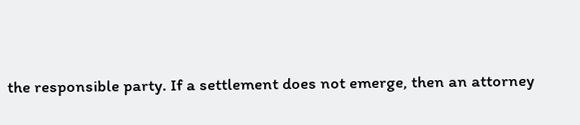the responsible party. If a settlement does not emerge, then an attorney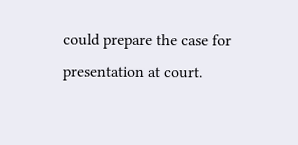could prepare the case for presentation at court.